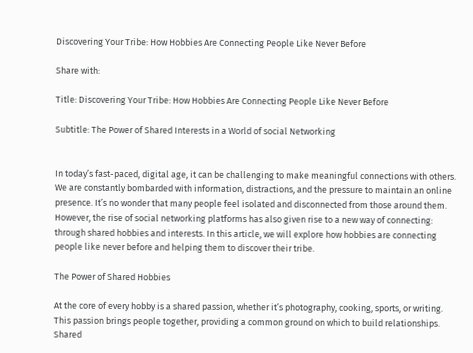Discovering Your Tribe: How Hobbies Are Connecting People Like Never Before

Share with:

Title: Discovering Your Tribe: How Hobbies Are Connecting People Like Never Before

Subtitle: The Power of Shared Interests in a World of social Networking


In today’s fast-paced, digital age, it can be challenging to make meaningful connections with others. We are constantly bombarded with information, distractions, and the pressure to maintain an online presence. It’s no wonder that many people feel isolated and disconnected from those around them. However, the rise of social networking platforms has also given rise to a new way of connecting: through shared hobbies and interests. In this article, we will explore how hobbies are connecting people like never before and helping them to discover their tribe.

The Power of Shared Hobbies

At the core of every hobby is a shared passion, whether it’s photography, cooking, sports, or writing. This passion brings people together, providing a common ground on which to build relationships. Shared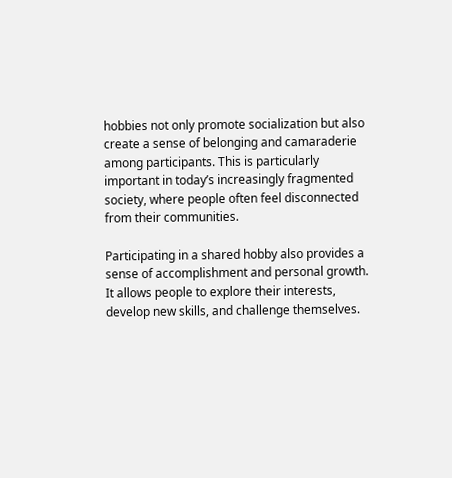hobbies not only promote socialization but also create a sense of belonging and camaraderie among participants. This is particularly important in today’s increasingly fragmented society, where people often feel disconnected from their communities.

Participating in a shared hobby also provides a sense of accomplishment and personal growth. It allows people to explore their interests, develop new skills, and challenge themselves.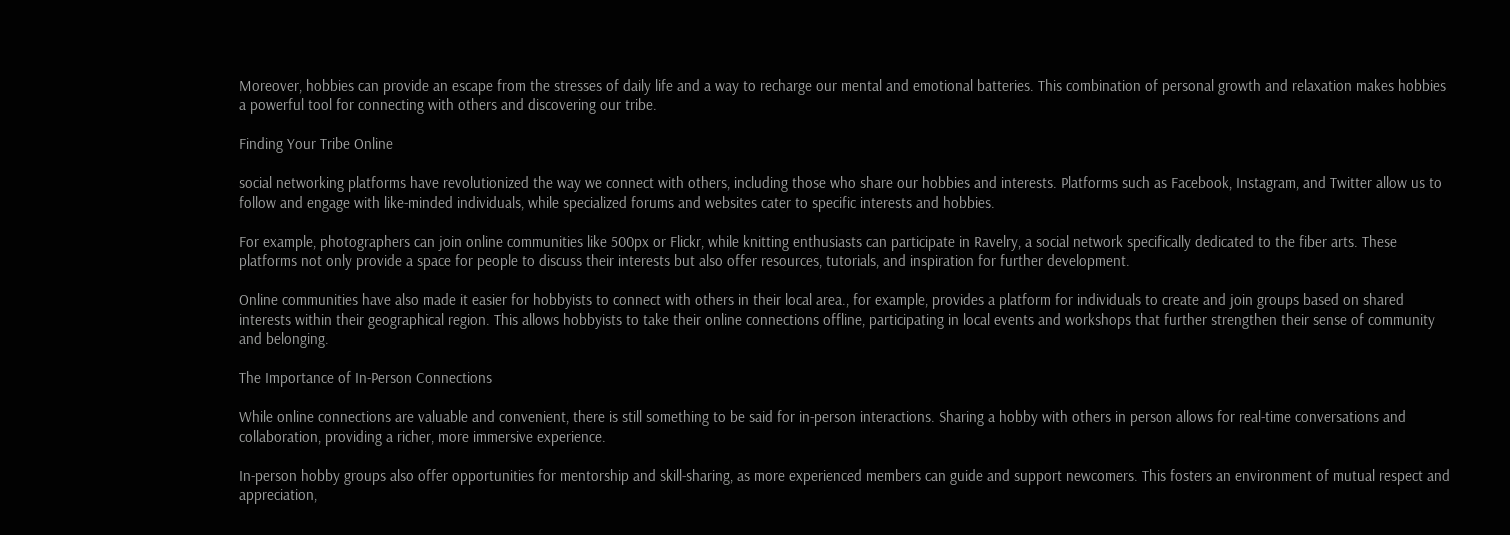Moreover, hobbies can provide an escape from the stresses of daily life and a way to recharge our mental and emotional batteries. This combination of personal growth and relaxation makes hobbies a powerful tool for connecting with others and discovering our tribe.

Finding Your Tribe Online

social networking platforms have revolutionized the way we connect with others, including those who share our hobbies and interests. Platforms such as Facebook, Instagram, and Twitter allow us to follow and engage with like-minded individuals, while specialized forums and websites cater to specific interests and hobbies.

For example, photographers can join online communities like 500px or Flickr, while knitting enthusiasts can participate in Ravelry, a social network specifically dedicated to the fiber arts. These platforms not only provide a space for people to discuss their interests but also offer resources, tutorials, and inspiration for further development.

Online communities have also made it easier for hobbyists to connect with others in their local area., for example, provides a platform for individuals to create and join groups based on shared interests within their geographical region. This allows hobbyists to take their online connections offline, participating in local events and workshops that further strengthen their sense of community and belonging.

The Importance of In-Person Connections

While online connections are valuable and convenient, there is still something to be said for in-person interactions. Sharing a hobby with others in person allows for real-time conversations and collaboration, providing a richer, more immersive experience.

In-person hobby groups also offer opportunities for mentorship and skill-sharing, as more experienced members can guide and support newcomers. This fosters an environment of mutual respect and appreciation,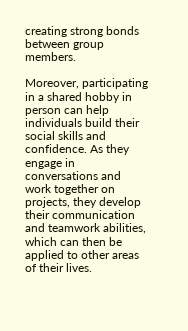creating strong bonds between group members.

Moreover, participating in a shared hobby in person can help individuals build their social skills and confidence. As they engage in conversations and work together on projects, they develop their communication and teamwork abilities, which can then be applied to other areas of their lives.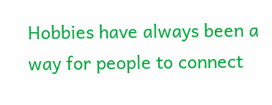Hobbies have always been a way for people to connect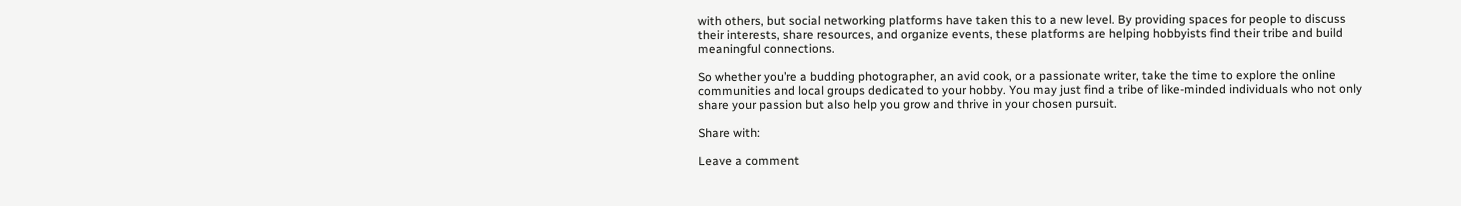with others, but social networking platforms have taken this to a new level. By providing spaces for people to discuss their interests, share resources, and organize events, these platforms are helping hobbyists find their tribe and build meaningful connections.

So whether you’re a budding photographer, an avid cook, or a passionate writer, take the time to explore the online communities and local groups dedicated to your hobby. You may just find a tribe of like-minded individuals who not only share your passion but also help you grow and thrive in your chosen pursuit.

Share with:

Leave a comment